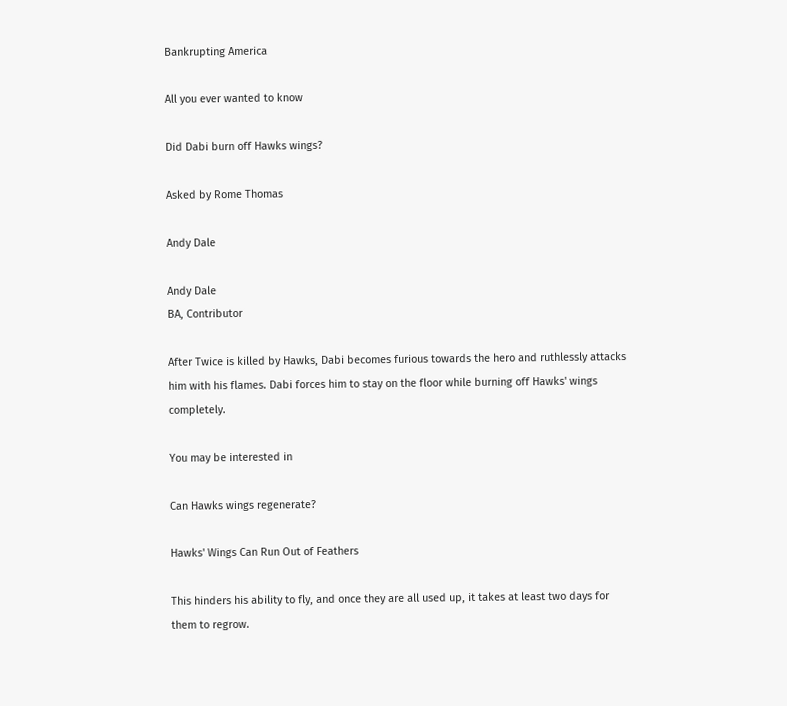Bankrupting America

All you ever wanted to know

Did Dabi burn off Hawks wings?

Asked by Rome Thomas

Andy Dale

Andy Dale
BA, Contributor

After Twice is killed by Hawks, Dabi becomes furious towards the hero and ruthlessly attacks him with his flames. Dabi forces him to stay on the floor while burning off Hawks' wings completely.

You may be interested in

Can Hawks wings regenerate?

Hawks' Wings Can Run Out of Feathers

This hinders his ability to fly, and once they are all used up, it takes at least two days for them to regrow.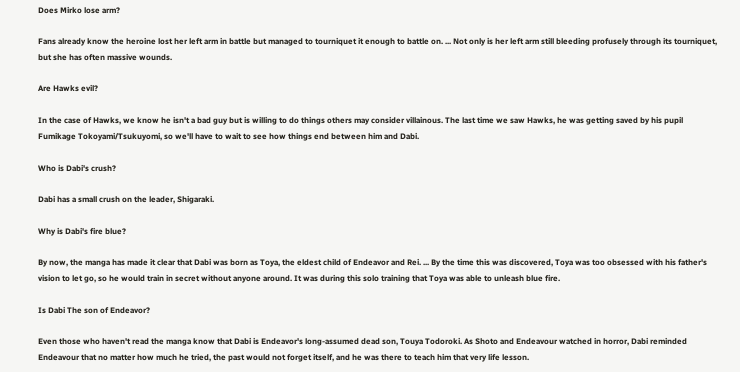Does Mirko lose arm?

Fans already know the heroine lost her left arm in battle but managed to tourniquet it enough to battle on. ... Not only is her left arm still bleeding profusely through its tourniquet, but she has often massive wounds.

Are Hawks evil?

In the case of Hawks, we know he isn't a bad guy but is willing to do things others may consider villainous. The last time we saw Hawks, he was getting saved by his pupil Fumikage Tokoyami/Tsukuyomi, so we'll have to wait to see how things end between him and Dabi.

Who is Dabi's crush?

Dabi has a small crush on the leader, Shigaraki.

Why is Dabi's fire blue?

By now, the manga has made it clear that Dabi was born as Toya, the eldest child of Endeavor and Rei. ... By the time this was discovered, Toya was too obsessed with his father's vision to let go, so he would train in secret without anyone around. It was during this solo training that Toya was able to unleash blue fire.

Is Dabi The son of Endeavor?

Even those who haven't read the manga know that Dabi is Endeavor's long-assumed dead son, Touya Todoroki. As Shoto and Endeavour watched in horror, Dabi reminded Endeavour that no matter how much he tried, the past would not forget itself, and he was there to teach him that very life lesson.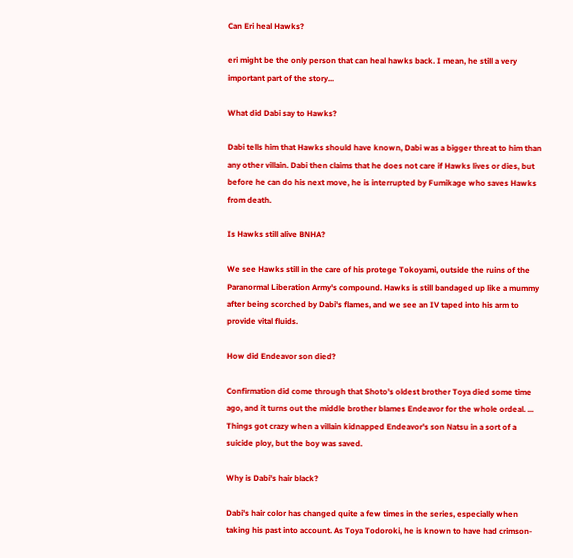Can Eri heal Hawks?

eri might be the only person that can heal hawks back. I mean, he still a very important part of the story...

What did Dabi say to Hawks?

Dabi tells him that Hawks should have known, Dabi was a bigger threat to him than any other villain. Dabi then claims that he does not care if Hawks lives or dies, but before he can do his next move, he is interrupted by Fumikage who saves Hawks from death.

Is Hawks still alive BNHA?

We see Hawks still in the care of his protege Tokoyami, outside the ruins of the Paranormal Liberation Army's compound. Hawks is still bandaged up like a mummy after being scorched by Dabi's flames, and we see an IV taped into his arm to provide vital fluids.

How did Endeavor son died?

Confirmation did come through that Shoto's oldest brother Toya died some time ago, and it turns out the middle brother blames Endeavor for the whole ordeal. ... Things got crazy when a villain kidnapped Endeavor's son Natsu in a sort of a suicide ploy, but the boy was saved.

Why is Dabi's hair black?

Dabi's hair color has changed quite a few times in the series, especially when taking his past into account. As Toya Todoroki, he is known to have had crimson-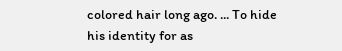colored hair long ago. ... To hide his identity for as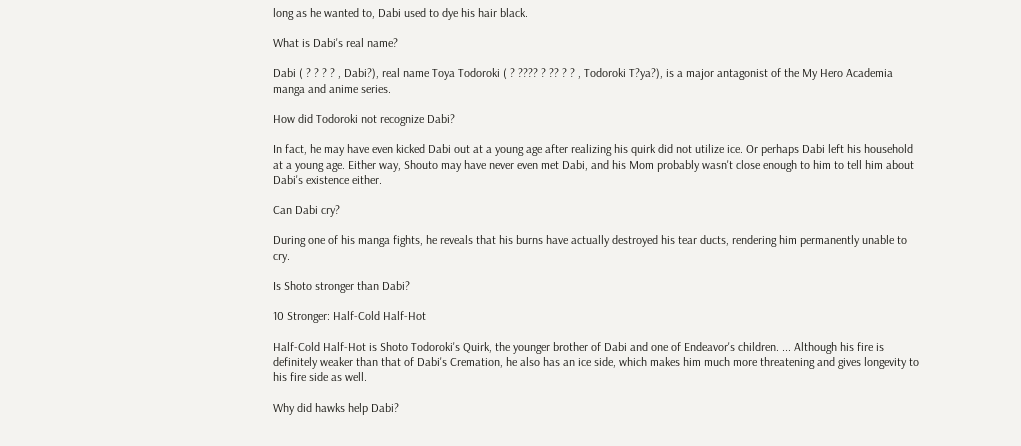long as he wanted to, Dabi used to dye his hair black.

What is Dabi's real name?

Dabi ( ? ? ? ? , Dabi?), real name Toya Todoroki ( ? ???? ? ?? ? ? , Todoroki T?ya?), is a major antagonist of the My Hero Academia manga and anime series.

How did Todoroki not recognize Dabi?

In fact, he may have even kicked Dabi out at a young age after realizing his quirk did not utilize ice. Or perhaps Dabi left his household at a young age. Either way, Shouto may have never even met Dabi, and his Mom probably wasn't close enough to him to tell him about Dabi's existence either.

Can Dabi cry?

During one of his manga fights, he reveals that his burns have actually destroyed his tear ducts, rendering him permanently unable to cry.

Is Shoto stronger than Dabi?

10 Stronger: Half-Cold Half-Hot

Half-Cold Half-Hot is Shoto Todoroki's Quirk, the younger brother of Dabi and one of Endeavor's children. ... Although his fire is definitely weaker than that of Dabi's Cremation, he also has an ice side, which makes him much more threatening and gives longevity to his fire side as well.

Why did hawks help Dabi?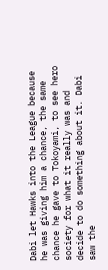Dabi let Hawks into the League because he was giving him a chance, the same chance he gave to Tokoyami, to see hero society for what it really was and decide to do something about it. Dabi saw the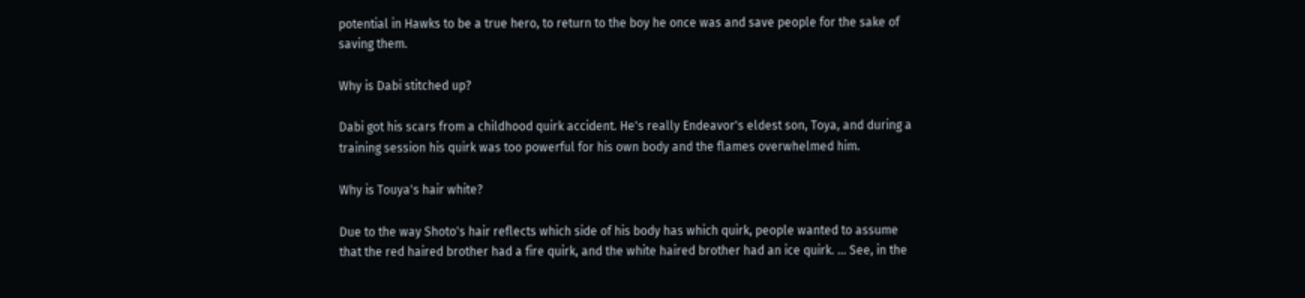potential in Hawks to be a true hero, to return to the boy he once was and save people for the sake of saving them.

Why is Dabi stitched up?

Dabi got his scars from a childhood quirk accident. He's really Endeavor's eldest son, Toya, and during a training session his quirk was too powerful for his own body and the flames overwhelmed him.

Why is Touya's hair white?

Due to the way Shoto's hair reflects which side of his body has which quirk, people wanted to assume that the red haired brother had a fire quirk, and the white haired brother had an ice quirk. ... See, in the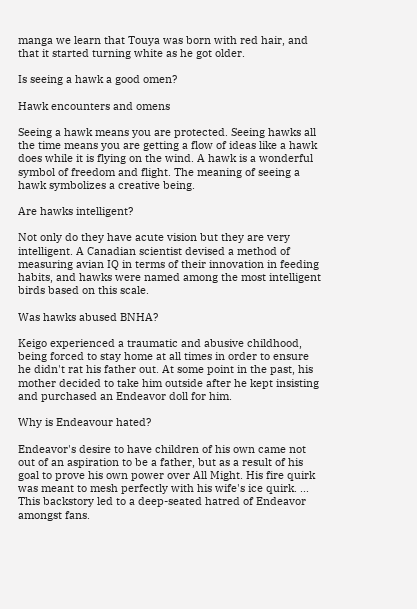manga we learn that Touya was born with red hair, and that it started turning white as he got older.

Is seeing a hawk a good omen?

Hawk encounters and omens

Seeing a hawk means you are protected. Seeing hawks all the time means you are getting a flow of ideas like a hawk does while it is flying on the wind. A hawk is a wonderful symbol of freedom and flight. The meaning of seeing a hawk symbolizes a creative being.

Are hawks intelligent?

Not only do they have acute vision but they are very intelligent. A Canadian scientist devised a method of measuring avian IQ in terms of their innovation in feeding habits, and hawks were named among the most intelligent birds based on this scale.

Was hawks abused BNHA?

Keigo experienced a traumatic and abusive childhood, being forced to stay home at all times in order to ensure he didn't rat his father out. At some point in the past, his mother decided to take him outside after he kept insisting and purchased an Endeavor doll for him.

Why is Endeavour hated?

Endeavor's desire to have children of his own came not out of an aspiration to be a father, but as a result of his goal to prove his own power over All Might. His fire quirk was meant to mesh perfectly with his wife's ice quirk. ... This backstory led to a deep-seated hatred of Endeavor amongst fans.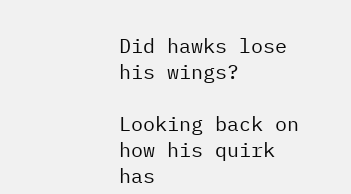Did hawks lose his wings?

Looking back on how his quirk has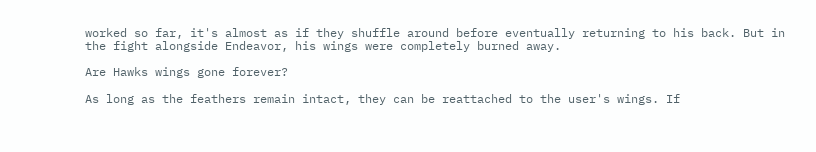worked so far, it's almost as if they shuffle around before eventually returning to his back. But in the fight alongside Endeavor, his wings were completely burned away.

Are Hawks wings gone forever?

As long as the feathers remain intact, they can be reattached to the user's wings. If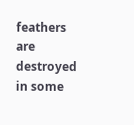feathers are destroyed in some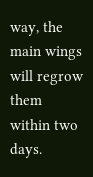way, the main wings will regrow them within two days.